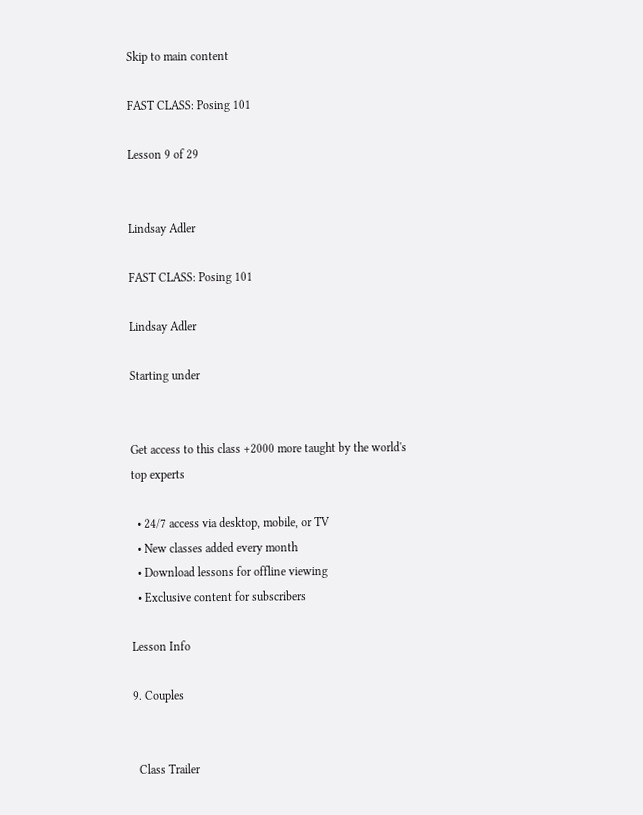Skip to main content

FAST CLASS: Posing 101

Lesson 9 of 29


Lindsay Adler

FAST CLASS: Posing 101

Lindsay Adler

Starting under


Get access to this class +2000 more taught by the world's top experts

  • 24/7 access via desktop, mobile, or TV
  • New classes added every month
  • Download lessons for offline viewing
  • Exclusive content for subscribers

Lesson Info

9. Couples


  Class Trailer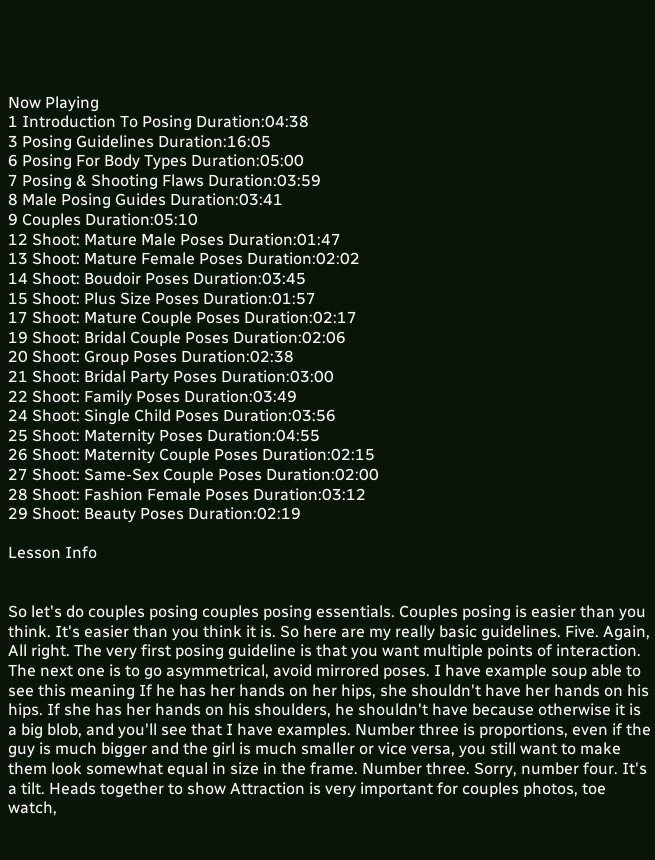Now Playing
1 Introduction To Posing Duration:04:38
3 Posing Guidelines Duration:16:05
6 Posing For Body Types Duration:05:00
7 Posing & Shooting Flaws Duration:03:59
8 Male Posing Guides Duration:03:41
9 Couples Duration:05:10
12 Shoot: Mature Male Poses Duration:01:47
13 Shoot: Mature Female Poses Duration:02:02
14 Shoot: Boudoir Poses Duration:03:45
15 Shoot: Plus Size Poses Duration:01:57
17 Shoot: Mature Couple Poses Duration:02:17
19 Shoot: Bridal Couple Poses Duration:02:06
20 Shoot: Group Poses Duration:02:38
21 Shoot: Bridal Party Poses Duration:03:00
22 Shoot: Family Poses Duration:03:49
24 Shoot: Single Child Poses Duration:03:56
25 Shoot: Maternity Poses Duration:04:55
26 Shoot: Maternity Couple Poses Duration:02:15
27 Shoot: Same-Sex Couple Poses Duration:02:00
28 Shoot: Fashion Female Poses Duration:03:12
29 Shoot: Beauty Poses Duration:02:19

Lesson Info


So let's do couples posing couples posing essentials. Couples posing is easier than you think. It's easier than you think it is. So here are my really basic guidelines. Five. Again, All right. The very first posing guideline is that you want multiple points of interaction. The next one is to go asymmetrical, avoid mirrored poses. I have example soup able to see this meaning If he has her hands on her hips, she shouldn't have her hands on his hips. If she has her hands on his shoulders, he shouldn't have because otherwise it is a big blob, and you'll see that I have examples. Number three is proportions, even if the guy is much bigger and the girl is much smaller or vice versa, you still want to make them look somewhat equal in size in the frame. Number three. Sorry, number four. It's a tilt. Heads together to show Attraction is very important for couples photos, toe watch,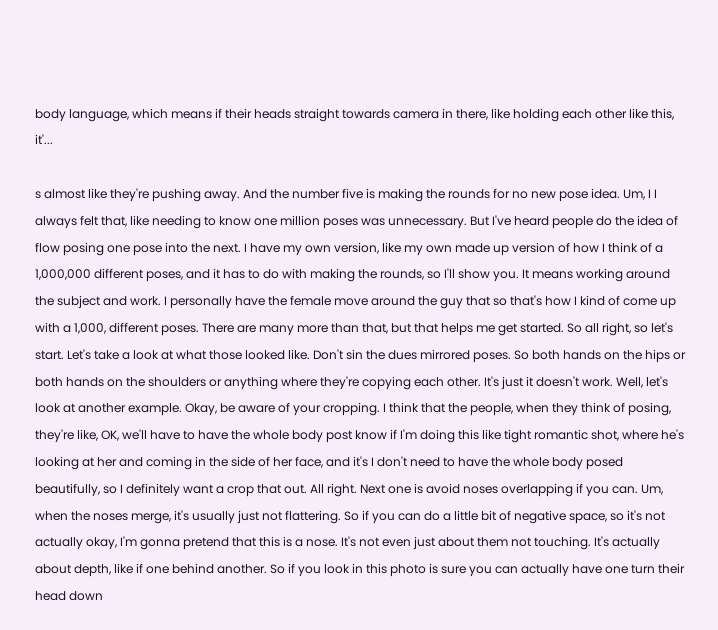body language, which means if their heads straight towards camera in there, like holding each other like this, it'...

s almost like they're pushing away. And the number five is making the rounds for no new pose idea. Um, I I always felt that, like needing to know one million poses was unnecessary. But I've heard people do the idea of flow posing one pose into the next. I have my own version, like my own made up version of how I think of a 1,000,000 different poses, and it has to do with making the rounds, so I'll show you. It means working around the subject and work. I personally have the female move around the guy that so that's how I kind of come up with a 1,000, different poses. There are many more than that, but that helps me get started. So all right, so let's start. Let's take a look at what those looked like. Don't sin the dues mirrored poses. So both hands on the hips or both hands on the shoulders or anything where they're copying each other. It's just it doesn't work. Well, let's look at another example. Okay, be aware of your cropping. I think that the people, when they think of posing, they're like, OK, we'll have to have the whole body post know if I'm doing this like tight romantic shot, where he's looking at her and coming in the side of her face, and it's I don't need to have the whole body posed beautifully, so I definitely want a crop that out. All right. Next one is avoid noses overlapping if you can. Um, when the noses merge, it's usually just not flattering. So if you can do a little bit of negative space, so it's not actually okay, I'm gonna pretend that this is a nose. It's not even just about them not touching. It's actually about depth, like if one behind another. So if you look in this photo is sure you can actually have one turn their head down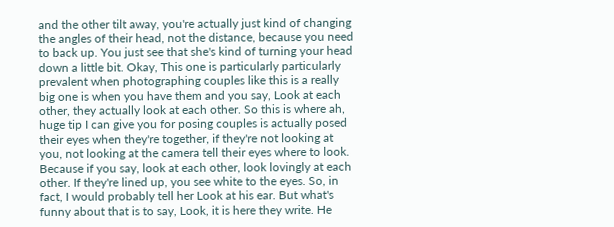and the other tilt away, you're actually just kind of changing the angles of their head, not the distance, because you need to back up. You just see that she's kind of turning your head down a little bit. Okay, This one is particularly particularly prevalent when photographing couples like this is a really big one is when you have them and you say, Look at each other, they actually look at each other. So this is where ah, huge tip I can give you for posing couples is actually posed their eyes when they're together, if they're not looking at you, not looking at the camera tell their eyes where to look. Because if you say, look at each other, look lovingly at each other. If they're lined up, you see white to the eyes. So, in fact, I would probably tell her Look at his ear. But what's funny about that is to say, Look, it is here they write. He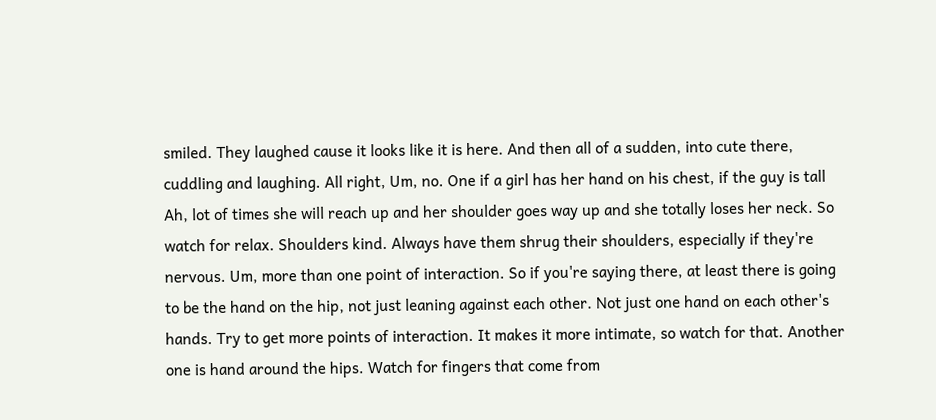smiled. They laughed cause it looks like it is here. And then all of a sudden, into cute there, cuddling and laughing. All right, Um, no. One if a girl has her hand on his chest, if the guy is tall Ah, lot of times she will reach up and her shoulder goes way up and she totally loses her neck. So watch for relax. Shoulders kind. Always have them shrug their shoulders, especially if they're nervous. Um, more than one point of interaction. So if you're saying there, at least there is going to be the hand on the hip, not just leaning against each other. Not just one hand on each other's hands. Try to get more points of interaction. It makes it more intimate, so watch for that. Another one is hand around the hips. Watch for fingers that come from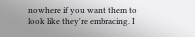nowhere if you want them to look like they're embracing. I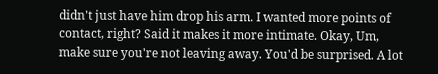didn't just have him drop his arm. I wanted more points of contact, right? Said it makes it more intimate. Okay, Um, make sure you're not leaving away. You'd be surprised. A lot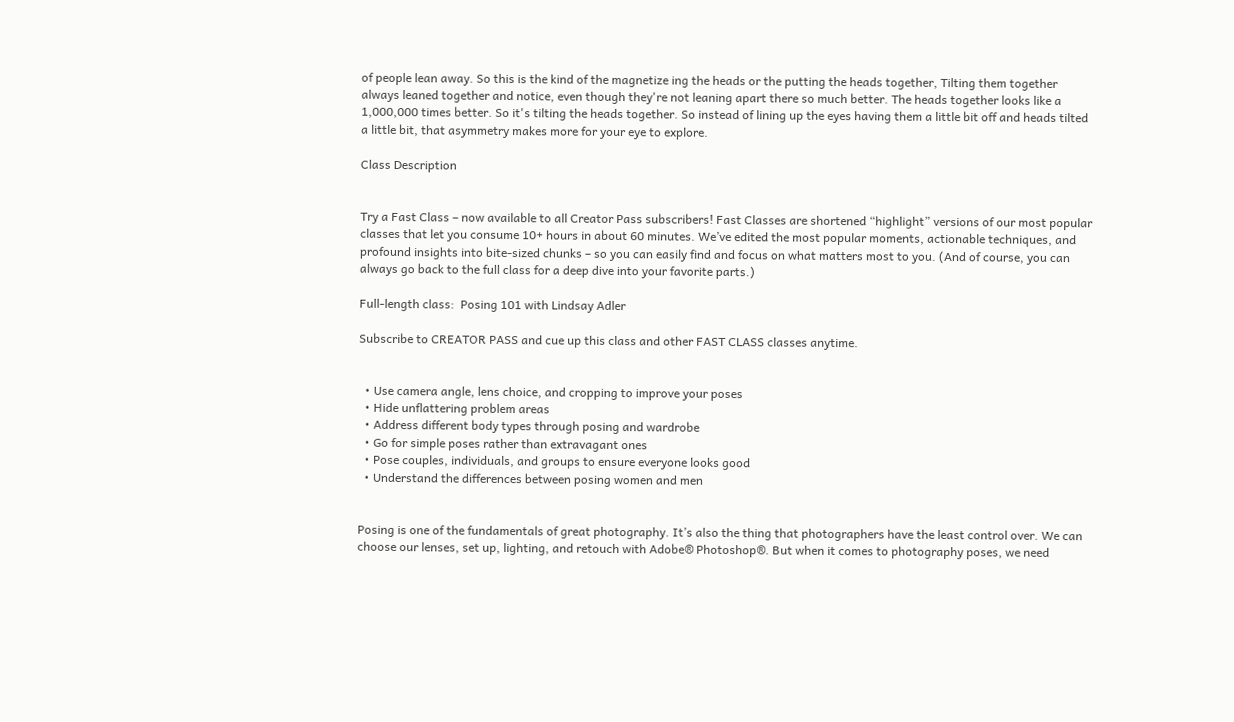of people lean away. So this is the kind of the magnetize ing the heads or the putting the heads together, Tilting them together always leaned together and notice, even though they're not leaning apart there so much better. The heads together looks like a 1,000,000 times better. So it's tilting the heads together. So instead of lining up the eyes having them a little bit off and heads tilted a little bit, that asymmetry makes more for your eye to explore.

Class Description


Try a Fast Class – now available to all Creator Pass subscribers! Fast Classes are shortened “highlight” versions of our most popular classes that let you consume 10+ hours in about 60 minutes. We’ve edited the most popular moments, actionable techniques, and profound insights into bite-sized chunks – so you can easily find and focus on what matters most to you. (And of course, you can always go back to the full class for a deep dive into your favorite parts.)

Full-length class:  Posing 101 with Lindsay Adler

Subscribe to CREATOR PASS and cue up this class and other FAST CLASS classes anytime.


  • Use camera angle, lens choice, and cropping to improve your poses
  • Hide unflattering problem areas
  • Address different body types through posing and wardrobe
  • Go for simple poses rather than extravagant ones
  • Pose couples, individuals, and groups to ensure everyone looks good
  • Understand the differences between posing women and men


Posing is one of the fundamentals of great photography. It’s also the thing that photographers have the least control over. We can choose our lenses, set up, lighting, and retouch with Adobe® Photoshop®. But when it comes to photography poses, we need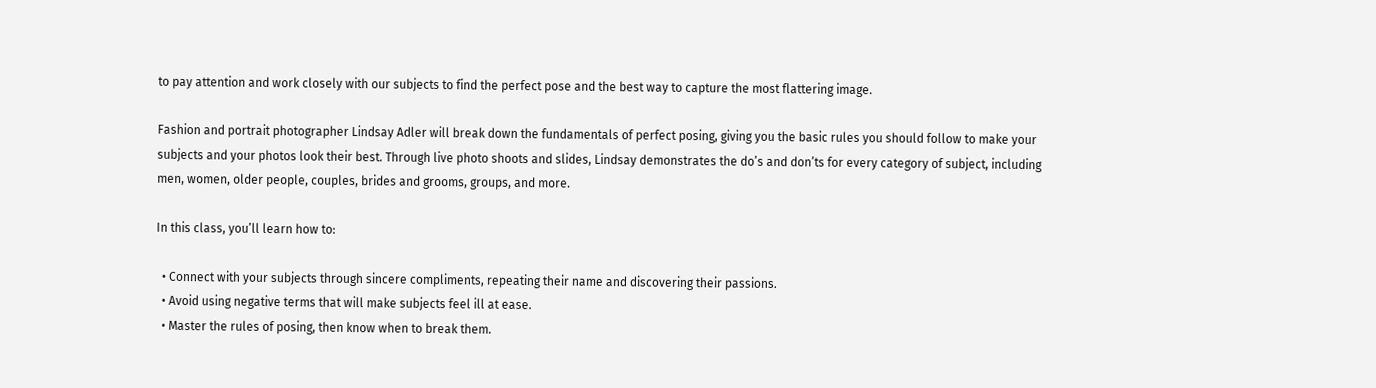to pay attention and work closely with our subjects to find the perfect pose and the best way to capture the most flattering image.

Fashion and portrait photographer Lindsay Adler will break down the fundamentals of perfect posing, giving you the basic rules you should follow to make your subjects and your photos look their best. Through live photo shoots and slides, Lindsay demonstrates the do’s and don’ts for every category of subject, including men, women, older people, couples, brides and grooms, groups, and more.

In this class, you’ll learn how to:

  • Connect with your subjects through sincere compliments, repeating their name and discovering their passions.
  • Avoid using negative terms that will make subjects feel ill at ease.
  • Master the rules of posing, then know when to break them.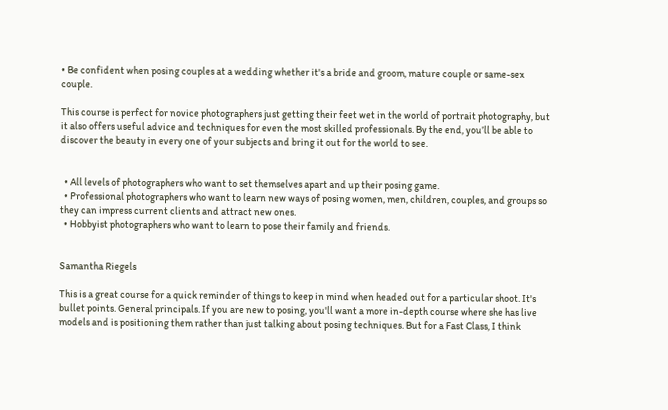• Be confident when posing couples at a wedding whether it's a bride and groom, mature couple or same-sex couple.

This course is perfect for novice photographers just getting their feet wet in the world of portrait photography, but it also offers useful advice and techniques for even the most skilled professionals. By the end, you’ll be able to discover the beauty in every one of your subjects and bring it out for the world to see.


  • All levels of photographers who want to set themselves apart and up their posing game.
  • Professional photographers who want to learn new ways of posing women, men, children, couples, and groups so they can impress current clients and attract new ones.
  • Hobbyist photographers who want to learn to pose their family and friends.


Samantha Riegels

This is a great course for a quick reminder of things to keep in mind when headed out for a particular shoot. It's bullet points. General principals. If you are new to posing, you'll want a more in-depth course where she has live models and is positioning them rather than just talking about posing techniques. But for a Fast Class, I think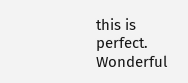this is perfect. Wonderful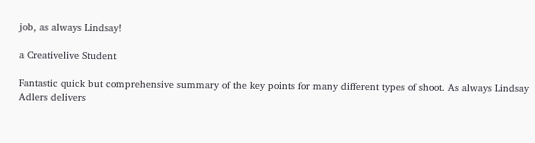job, as always Lindsay!

a Creativelive Student

Fantastic quick but comprehensive summary of the key points for many different types of shoot. As always Lindsay Adlers delivers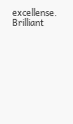excellense. Brilliant